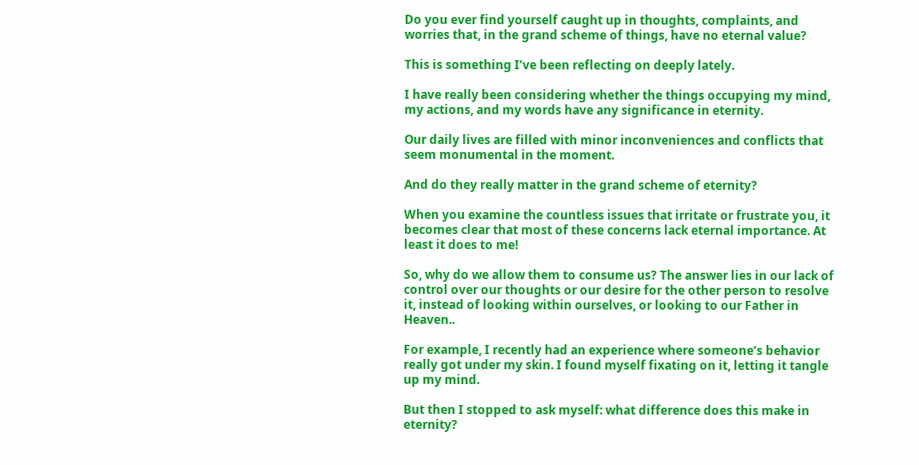Do you ever find yourself caught up in thoughts, complaints, and worries that, in the grand scheme of things, have no eternal value?

This is something I’ve been reflecting on deeply lately.

I have really been considering whether the things occupying my mind, my actions, and my words have any significance in eternity.

Our daily lives are filled with minor inconveniences and conflicts that seem monumental in the moment.

And do they really matter in the grand scheme of eternity?

When you examine the countless issues that irritate or frustrate you, it becomes clear that most of these concerns lack eternal importance. At least it does to me!

So, why do we allow them to consume us? The answer lies in our lack of control over our thoughts or our desire for the other person to resolve it, instead of looking within ourselves, or looking to our Father in Heaven..

For example, I recently had an experience where someone’s behavior really got under my skin. I found myself fixating on it, letting it tangle up my mind.

But then I stopped to ask myself: what difference does this make in eternity?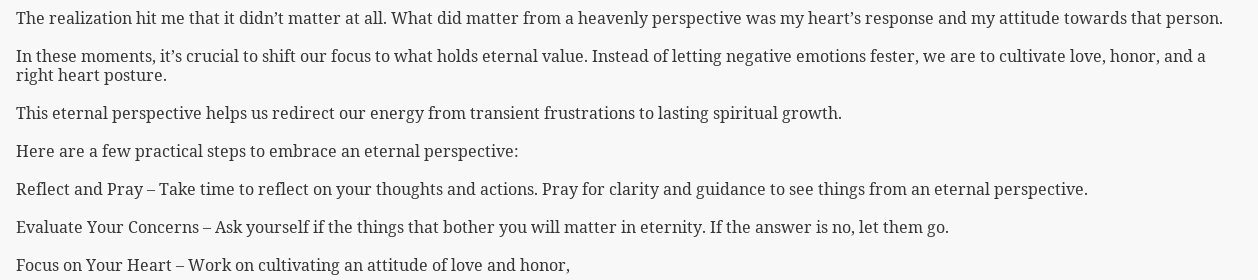The realization hit me that it didn’t matter at all. What did matter from a heavenly perspective was my heart’s response and my attitude towards that person.

In these moments, it’s crucial to shift our focus to what holds eternal value. Instead of letting negative emotions fester, we are to cultivate love, honor, and a right heart posture.

This eternal perspective helps us redirect our energy from transient frustrations to lasting spiritual growth.

Here are a few practical steps to embrace an eternal perspective:

Reflect and Pray – Take time to reflect on your thoughts and actions. Pray for clarity and guidance to see things from an eternal perspective.

Evaluate Your Concerns – Ask yourself if the things that bother you will matter in eternity. If the answer is no, let them go.

Focus on Your Heart – Work on cultivating an attitude of love and honor,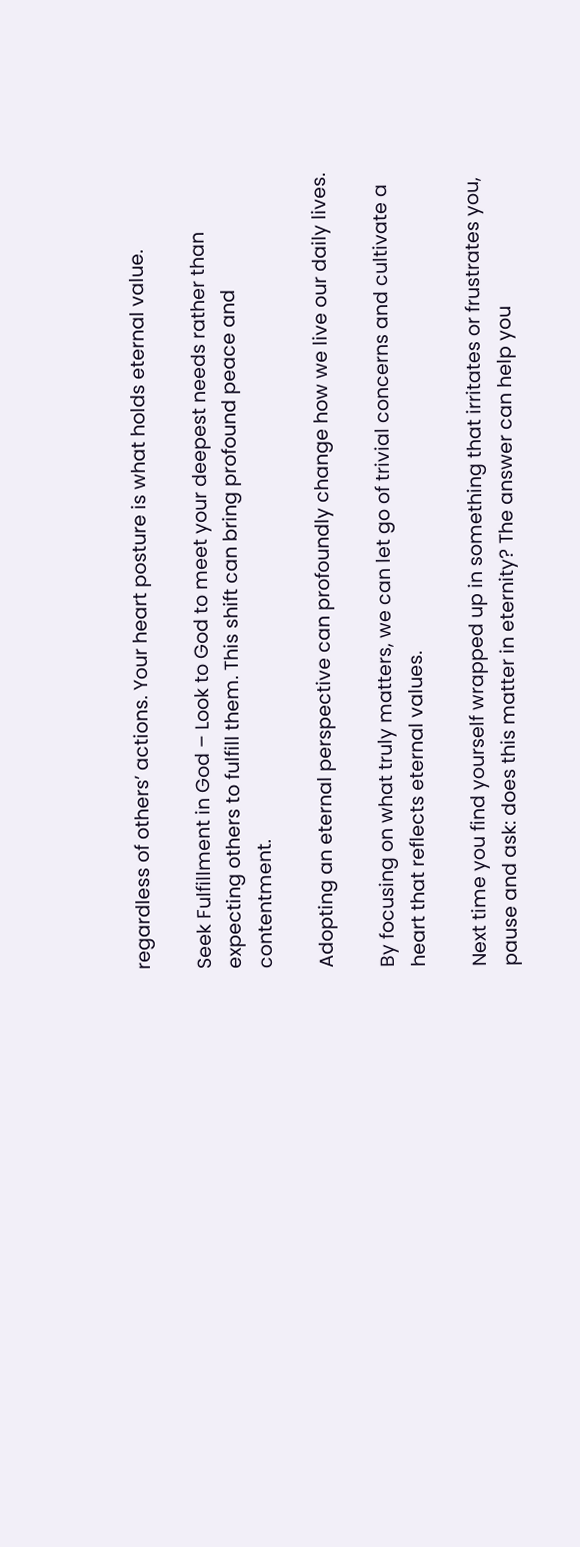regardless of others’ actions. Your heart posture is what holds eternal value.

Seek Fulfillment in God – Look to God to meet your deepest needs rather than expecting others to fulfill them. This shift can bring profound peace and contentment.

Adopting an eternal perspective can profoundly change how we live our daily lives.

By focusing on what truly matters, we can let go of trivial concerns and cultivate a heart that reflects eternal values.

Next time you find yourself wrapped up in something that irritates or frustrates you, pause and ask: does this matter in eternity? The answer can help you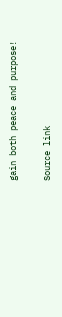gain both peace and purpose!

Source link